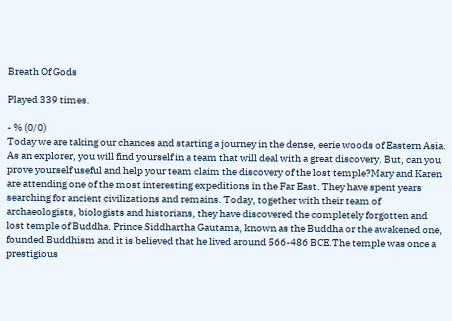Breath Of Gods

Played 339 times.

- % (0/0)
Today we are taking our chances and starting a journey in the dense, eerie woods of Eastern Asia. As an explorer, you will find yourself in a team that will deal with a great discovery. But, can you prove yourself useful and help your team claim the discovery of the lost temple?Mary and Karen are attending one of the most interesting expeditions in the Far East. They have spent years searching for ancient civilizations and remains. Today, together with their team of archaeologists, biologists and historians, they have discovered the completely forgotten and lost temple of Buddha. Prince Siddhartha Gautama, known as the Buddha or the awakened one, founded Buddhism and it is believed that he lived around 566-486 BCE.The temple was once a prestigious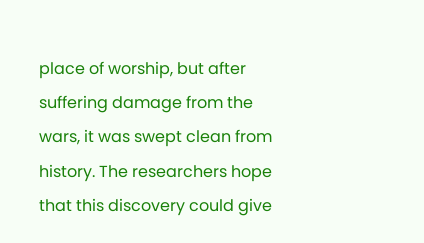place of worship, but after suffering damage from the wars, it was swept clean from history. The researchers hope that this discovery could give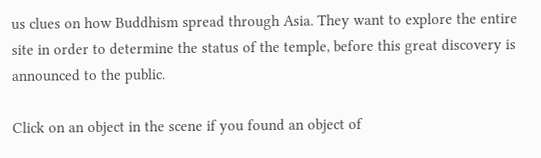us clues on how Buddhism spread through Asia. They want to explore the entire site in order to determine the status of the temple, before this great discovery is announced to the public.

Click on an object in the scene if you found an object of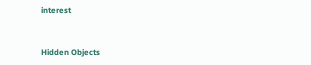interest


Hidden Objects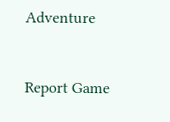Adventure



Report Game